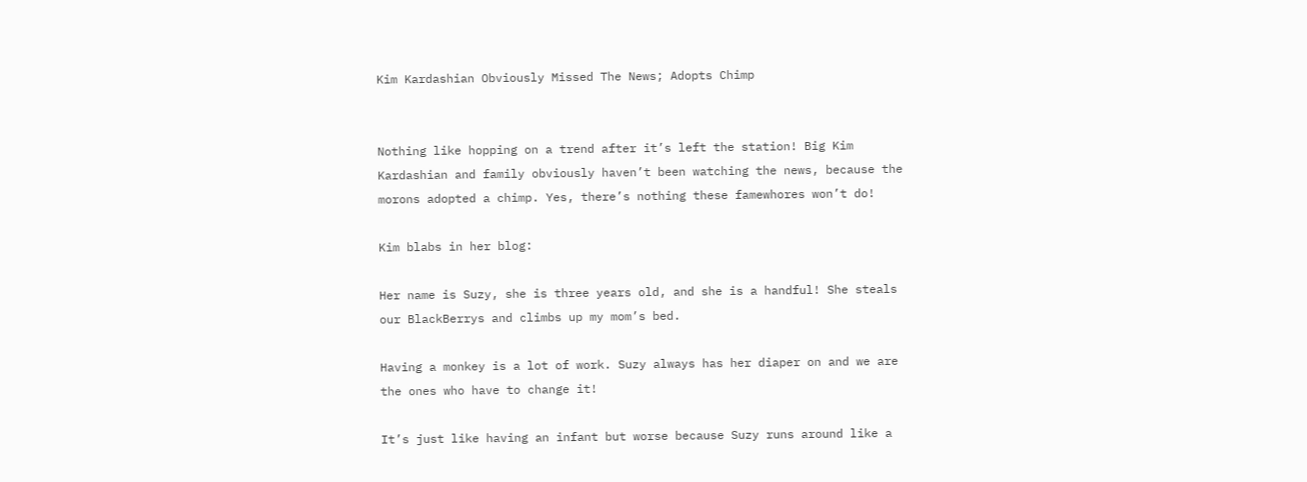Kim Kardashian Obviously Missed The News; Adopts Chimp


Nothing like hopping on a trend after it’s left the station! Big Kim Kardashian and family obviously haven’t been watching the news, because the morons adopted a chimp. Yes, there’s nothing these famewhores won’t do!

Kim blabs in her blog:

Her name is Suzy, she is three years old, and she is a handful! She steals our BlackBerrys and climbs up my mom’s bed.

Having a monkey is a lot of work. Suzy always has her diaper on and we are the ones who have to change it!

It’s just like having an infant but worse because Suzy runs around like a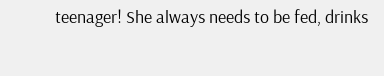teenager! She always needs to be fed, drinks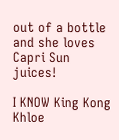out of a bottle and she loves Capri Sun juices!

I KNOW King Kong Khloe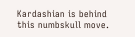Kardashian is behind this numbskull move.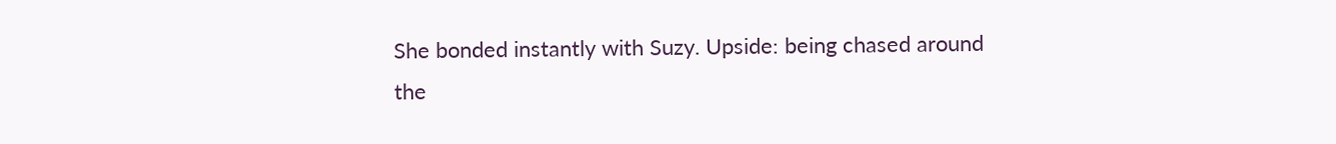She bonded instantly with Suzy. Upside: being chased around the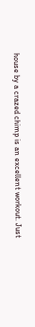house by a crazed chimp is an excellent workout. Just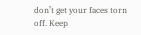don’t get your faces torn off. Keep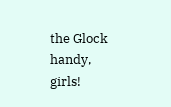the Glock handy, girls!